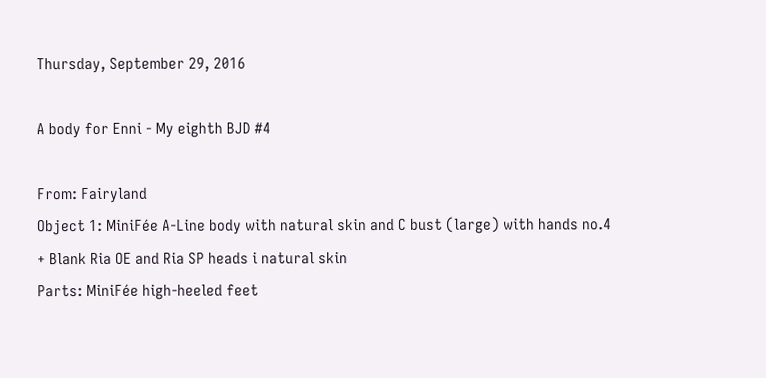Thursday, September 29, 2016

A body for Enni - My eighth BJD #4

From: Fairyland
Object 1: MiniFée A-Line body with natural skin and C bust (large) with hands no.4
+ Blank Ria OE and Ria SP heads i natural skin
Parts: MiniFée high-heeled feet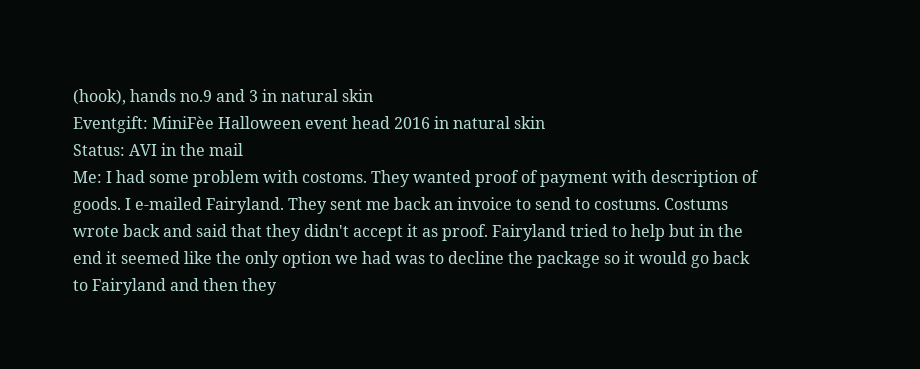(hook), hands no.9 and 3 in natural skin
Eventgift: MiniFèe Halloween event head 2016 in natural skin
Status: AVI in the mail
Me: I had some problem with costoms. They wanted proof of payment with description of goods. I e-mailed Fairyland. They sent me back an invoice to send to costums. Costums wrote back and said that they didn't accept it as proof. Fairyland tried to help but in the end it seemed like the only option we had was to decline the package so it would go back to Fairyland and then they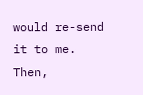would re-send it to me. Then,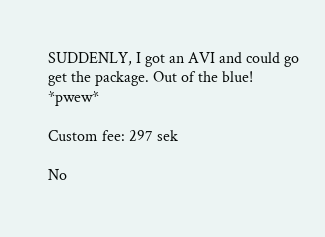SUDDENLY, I got an AVI and could go get the package. Out of the blue! *pwew*

Custom fee: 297 sek

No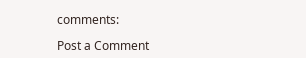comments:

Post a Comment